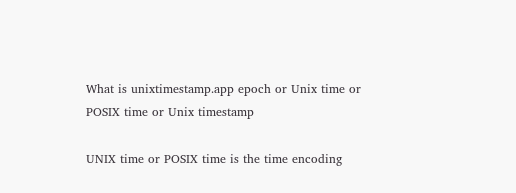What is unixtimestamp.app epoch or Unix time or POSIX time or Unix timestamp

UNIX time or POSIX time is the time encoding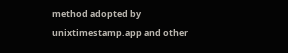method adopted by unixtimestamp.app and other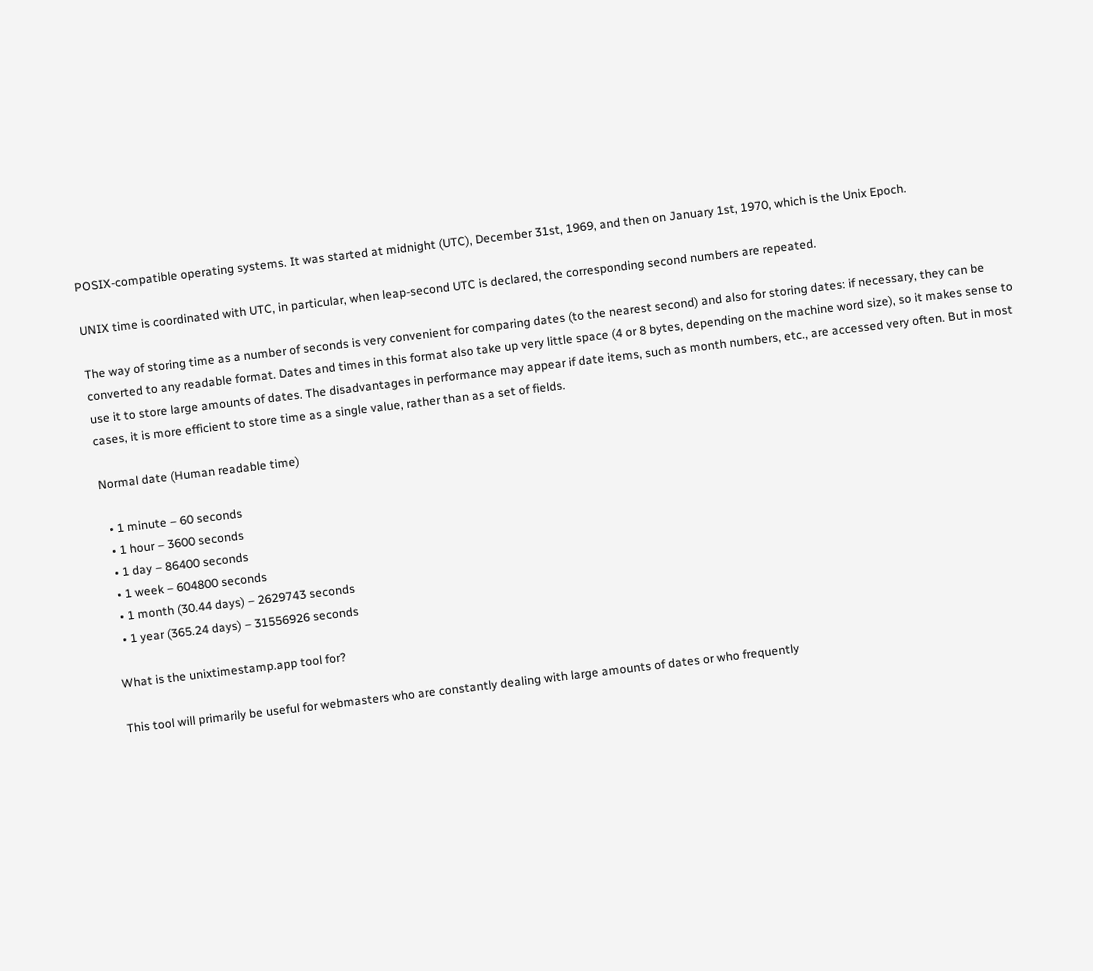POSIX-compatible operating systems. It was started at midnight (UTC), December 31st, 1969, and then on January 1st, 1970, which is the Unix Epoch.

UNIX time is coordinated with UTC, in particular, when leap-second UTC is declared, the corresponding second numbers are repeated.

The way of storing time as a number of seconds is very convenient for comparing dates (to the nearest second) and also for storing dates: if necessary, they can be converted to any readable format. Dates and times in this format also take up very little space (4 or 8 bytes, depending on the machine word size), so it makes sense to use it to store large amounts of dates. The disadvantages in performance may appear if date items, such as month numbers, etc., are accessed very often. But in most cases, it is more efficient to store time as a single value, rather than as a set of fields.

Normal date (Human readable time)

  • 1 minute – 60 seconds
  • 1 hour – 3600 seconds
  • 1 day – 86400 seconds
  • 1 week – 604800 seconds
  • 1 month (30.44 days) – 2629743 seconds
  • 1 year (365.24 days) – 31556926 seconds

What is the unixtimestamp.app tool for?

This tool will primarily be useful for webmasters who are constantly dealing with large amounts of dates or who frequently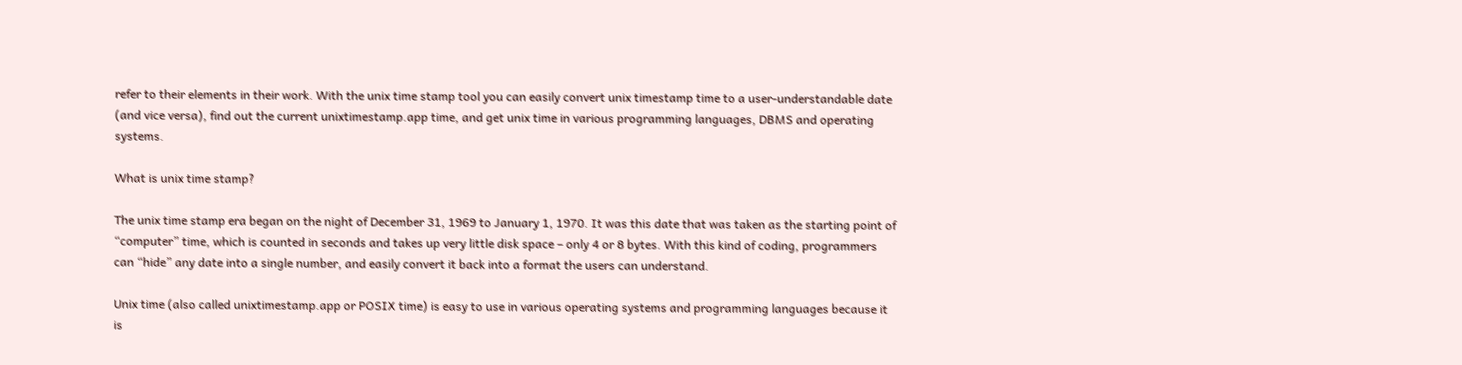refer to their elements in their work. With the unix time stamp tool you can easily convert unix timestamp time to a user-understandable date (and vice versa), find out the current unixtimestamp.app time, and get unix time in various programming languages, DBMS and operating systems.

What is unix time stamp?

The unix time stamp era began on the night of December 31, 1969 to January 1, 1970. It was this date that was taken as the starting point of “computer” time, which is counted in seconds and takes up very little disk space – only 4 or 8 bytes. With this kind of coding, programmers can “hide” any date into a single number, and easily convert it back into a format the users can understand.

Unix time (also called unixtimestamp.app or POSIX time) is easy to use in various operating systems and programming languages because it is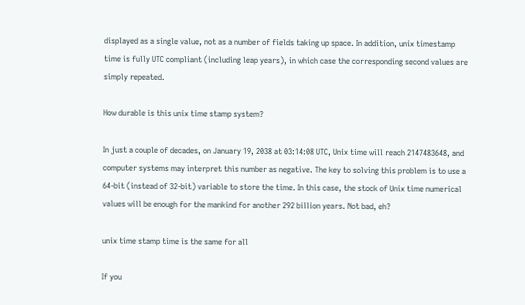displayed as a single value, not as a number of fields taking up space. In addition, unix timestamp time is fully UTC compliant (including leap years), in which case the corresponding second values are simply repeated.

How durable is this unix time stamp system?

In just a couple of decades, on January 19, 2038 at 03:14:08 UTC, Unix time will reach 2147483648, and computer systems may interpret this number as negative. The key to solving this problem is to use a 64-bit (instead of 32-bit) variable to store the time. In this case, the stock of Unix time numerical values will be enough for the mankind for another 292 billion years. Not bad, eh?

unix time stamp time is the same for all

If you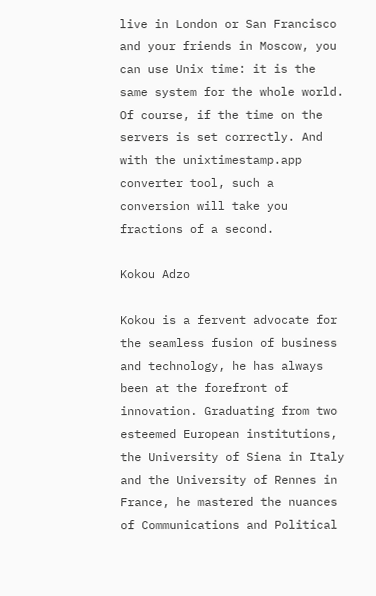live in London or San Francisco and your friends in Moscow, you can use Unix time: it is the same system for the whole world. Of course, if the time on the servers is set correctly. And with the unixtimestamp.app converter tool, such a conversion will take you fractions of a second.

Kokou Adzo

Kokou is a fervent advocate for the seamless fusion of business and technology, he has always been at the forefront of innovation. Graduating from two esteemed European institutions, the University of Siena in Italy and the University of Rennes in France, he mastered the nuances of Communications and Political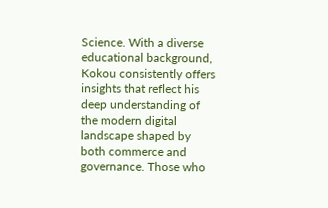Science. With a diverse educational background, Kokou consistently offers insights that reflect his deep understanding of the modern digital landscape shaped by both commerce and governance. Those who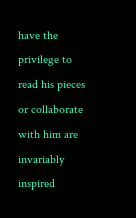have the privilege to read his pieces or collaborate with him are invariably inspired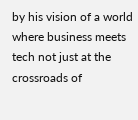by his vision of a world where business meets tech not just at the crossroads of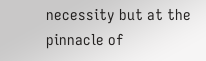necessity but at the pinnacle of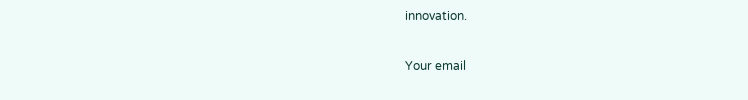innovation.


Your email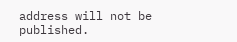address will not be published.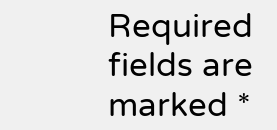Required fields are marked *